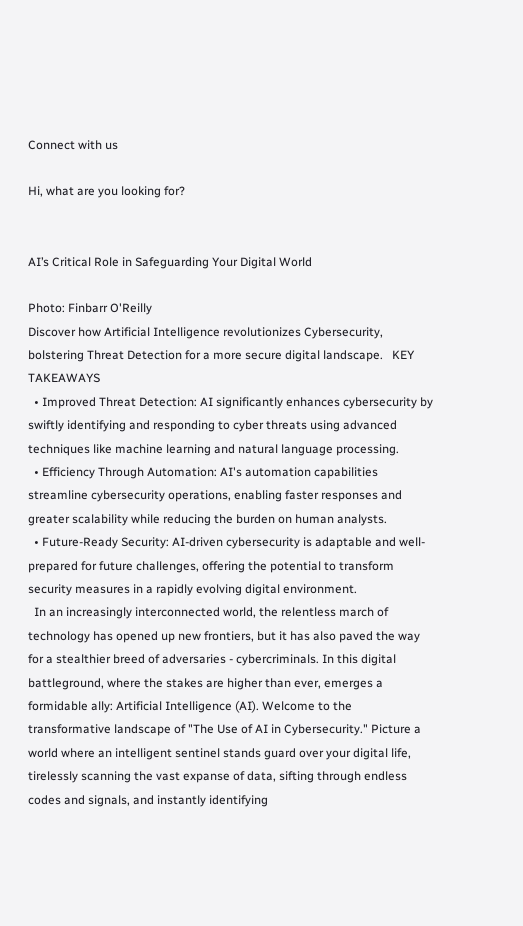Connect with us

Hi, what are you looking for?


AI’s Critical Role in Safeguarding Your Digital World

Photo: Finbarr O'Reilly
Discover how Artificial Intelligence revolutionizes Cybersecurity, bolstering Threat Detection for a more secure digital landscape.   KEY TAKEAWAYS
  • Improved Threat Detection: AI significantly enhances cybersecurity by swiftly identifying and responding to cyber threats using advanced techniques like machine learning and natural language processing.
  • Efficiency Through Automation: AI's automation capabilities streamline cybersecurity operations, enabling faster responses and greater scalability while reducing the burden on human analysts.
  • Future-Ready Security: AI-driven cybersecurity is adaptable and well-prepared for future challenges, offering the potential to transform security measures in a rapidly evolving digital environment.
  In an increasingly interconnected world, the relentless march of technology has opened up new frontiers, but it has also paved the way for a stealthier breed of adversaries - cybercriminals. In this digital battleground, where the stakes are higher than ever, emerges a formidable ally: Artificial Intelligence (AI). Welcome to the transformative landscape of "The Use of AI in Cybersecurity." Picture a world where an intelligent sentinel stands guard over your digital life, tirelessly scanning the vast expanse of data, sifting through endless codes and signals, and instantly identifying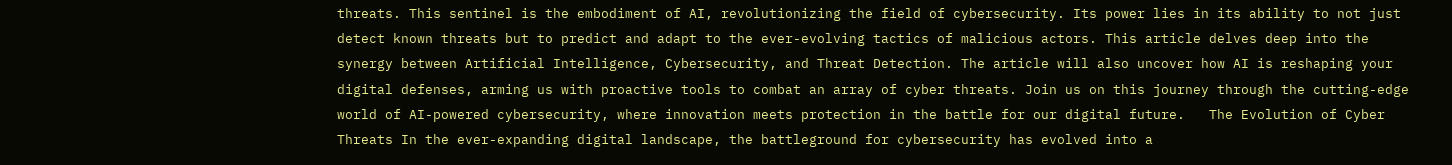threats. This sentinel is the embodiment of AI, revolutionizing the field of cybersecurity. Its power lies in its ability to not just detect known threats but to predict and adapt to the ever-evolving tactics of malicious actors. This article delves deep into the synergy between Artificial Intelligence, Cybersecurity, and Threat Detection. The article will also uncover how AI is reshaping your digital defenses, arming us with proactive tools to combat an array of cyber threats. Join us on this journey through the cutting-edge world of AI-powered cybersecurity, where innovation meets protection in the battle for our digital future.   The Evolution of Cyber Threats In the ever-expanding digital landscape, the battleground for cybersecurity has evolved into a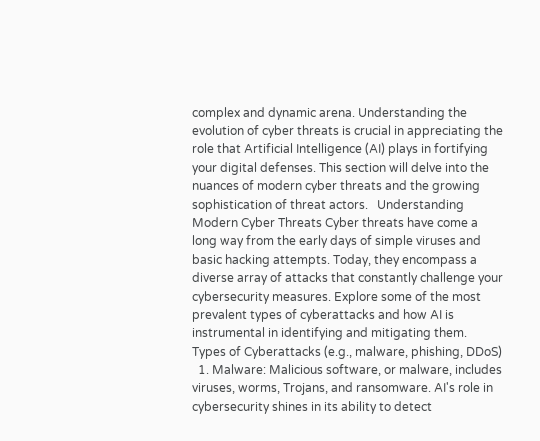complex and dynamic arena. Understanding the evolution of cyber threats is crucial in appreciating the role that Artificial Intelligence (AI) plays in fortifying your digital defenses. This section will delve into the nuances of modern cyber threats and the growing sophistication of threat actors.   Understanding Modern Cyber Threats Cyber threats have come a long way from the early days of simple viruses and basic hacking attempts. Today, they encompass a diverse array of attacks that constantly challenge your cybersecurity measures. Explore some of the most prevalent types of cyberattacks and how AI is instrumental in identifying and mitigating them.   Types of Cyberattacks (e.g., malware, phishing, DDoS)
  1. Malware: Malicious software, or malware, includes viruses, worms, Trojans, and ransomware. AI's role in cybersecurity shines in its ability to detect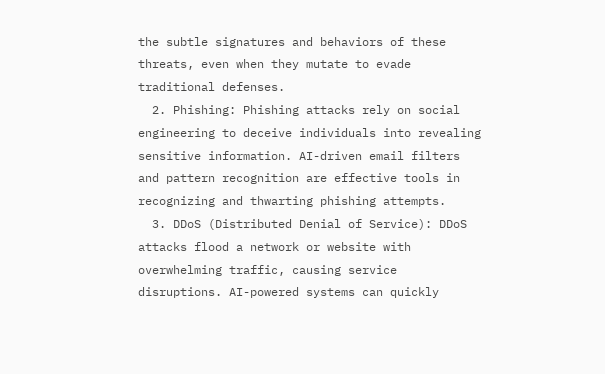the subtle signatures and behaviors of these threats, even when they mutate to evade traditional defenses.
  2. Phishing: Phishing attacks rely on social engineering to deceive individuals into revealing sensitive information. AI-driven email filters and pattern recognition are effective tools in recognizing and thwarting phishing attempts.
  3. DDoS (Distributed Denial of Service): DDoS attacks flood a network or website with overwhelming traffic, causing service disruptions. AI-powered systems can quickly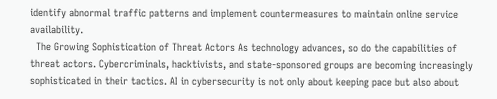identify abnormal traffic patterns and implement countermeasures to maintain online service availability.
  The Growing Sophistication of Threat Actors As technology advances, so do the capabilities of threat actors. Cybercriminals, hacktivists, and state-sponsored groups are becoming increasingly sophisticated in their tactics. AI in cybersecurity is not only about keeping pace but also about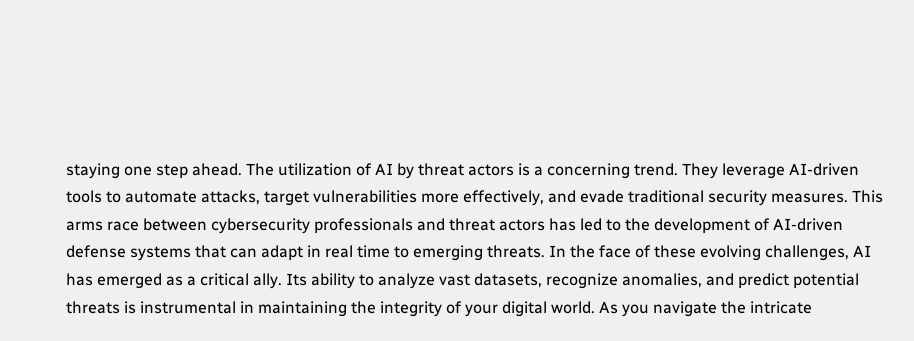staying one step ahead. The utilization of AI by threat actors is a concerning trend. They leverage AI-driven tools to automate attacks, target vulnerabilities more effectively, and evade traditional security measures. This arms race between cybersecurity professionals and threat actors has led to the development of AI-driven defense systems that can adapt in real time to emerging threats. In the face of these evolving challenges, AI has emerged as a critical ally. Its ability to analyze vast datasets, recognize anomalies, and predict potential threats is instrumental in maintaining the integrity of your digital world. As you navigate the intricate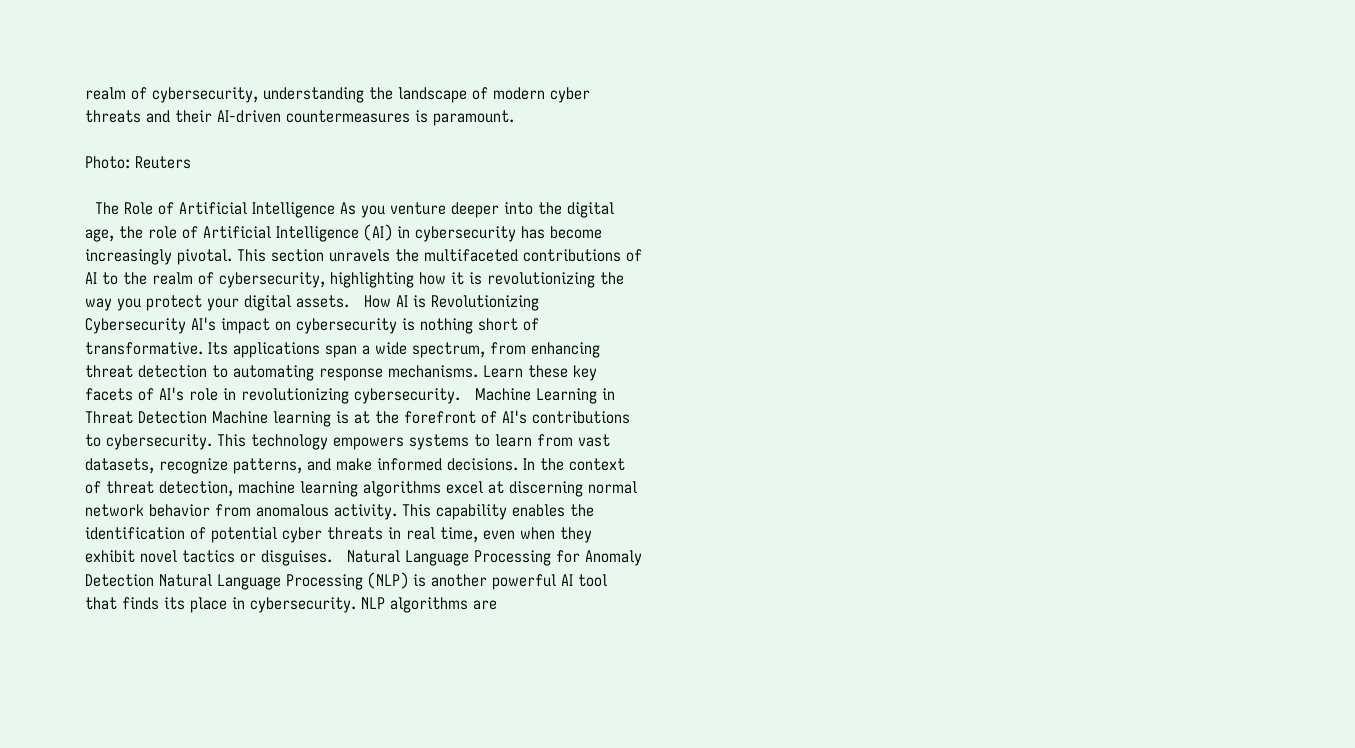realm of cybersecurity, understanding the landscape of modern cyber threats and their AI-driven countermeasures is paramount.

Photo: Reuters

  The Role of Artificial Intelligence As you venture deeper into the digital age, the role of Artificial Intelligence (AI) in cybersecurity has become increasingly pivotal. This section unravels the multifaceted contributions of AI to the realm of cybersecurity, highlighting how it is revolutionizing the way you protect your digital assets.   How AI is Revolutionizing Cybersecurity AI's impact on cybersecurity is nothing short of transformative. Its applications span a wide spectrum, from enhancing threat detection to automating response mechanisms. Learn these key facets of AI's role in revolutionizing cybersecurity.   Machine Learning in Threat Detection Machine learning is at the forefront of AI's contributions to cybersecurity. This technology empowers systems to learn from vast datasets, recognize patterns, and make informed decisions. In the context of threat detection, machine learning algorithms excel at discerning normal network behavior from anomalous activity. This capability enables the identification of potential cyber threats in real time, even when they exhibit novel tactics or disguises.   Natural Language Processing for Anomaly Detection Natural Language Processing (NLP) is another powerful AI tool that finds its place in cybersecurity. NLP algorithms are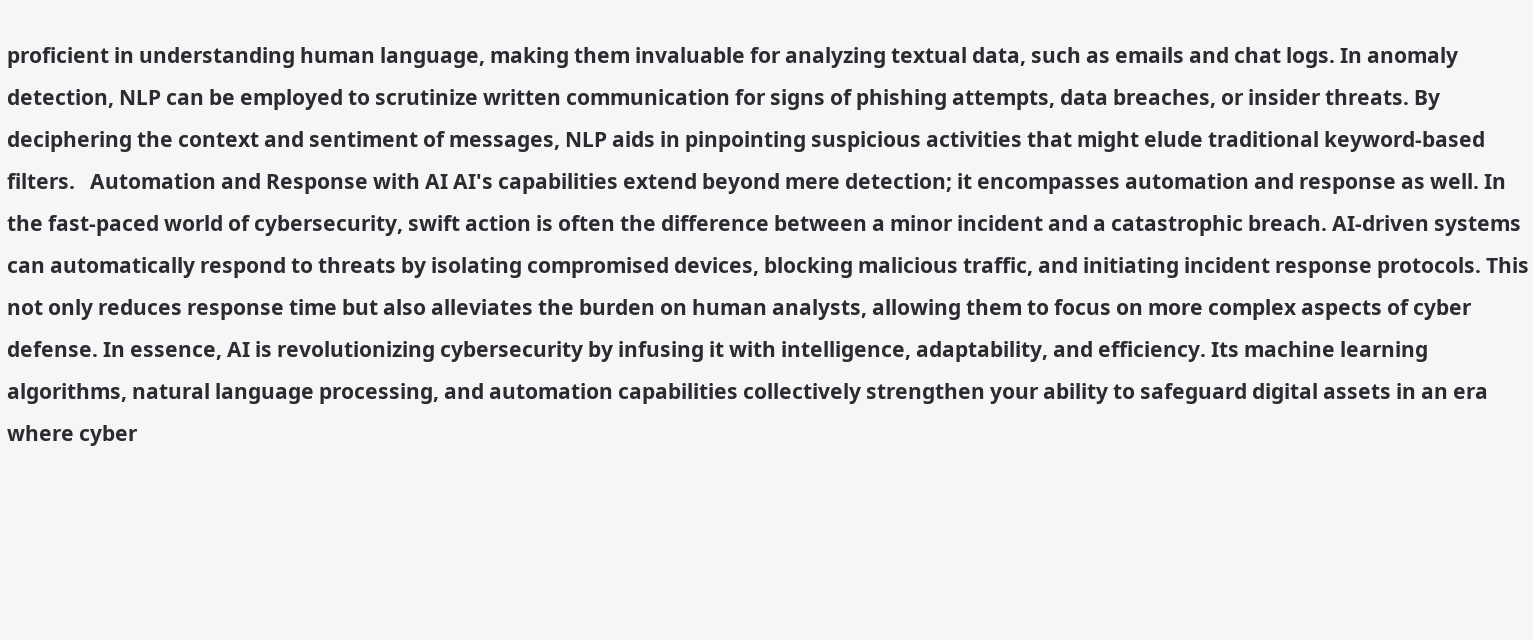proficient in understanding human language, making them invaluable for analyzing textual data, such as emails and chat logs. In anomaly detection, NLP can be employed to scrutinize written communication for signs of phishing attempts, data breaches, or insider threats. By deciphering the context and sentiment of messages, NLP aids in pinpointing suspicious activities that might elude traditional keyword-based filters.   Automation and Response with AI AI's capabilities extend beyond mere detection; it encompasses automation and response as well. In the fast-paced world of cybersecurity, swift action is often the difference between a minor incident and a catastrophic breach. AI-driven systems can automatically respond to threats by isolating compromised devices, blocking malicious traffic, and initiating incident response protocols. This not only reduces response time but also alleviates the burden on human analysts, allowing them to focus on more complex aspects of cyber defense. In essence, AI is revolutionizing cybersecurity by infusing it with intelligence, adaptability, and efficiency. Its machine learning algorithms, natural language processing, and automation capabilities collectively strengthen your ability to safeguard digital assets in an era where cyber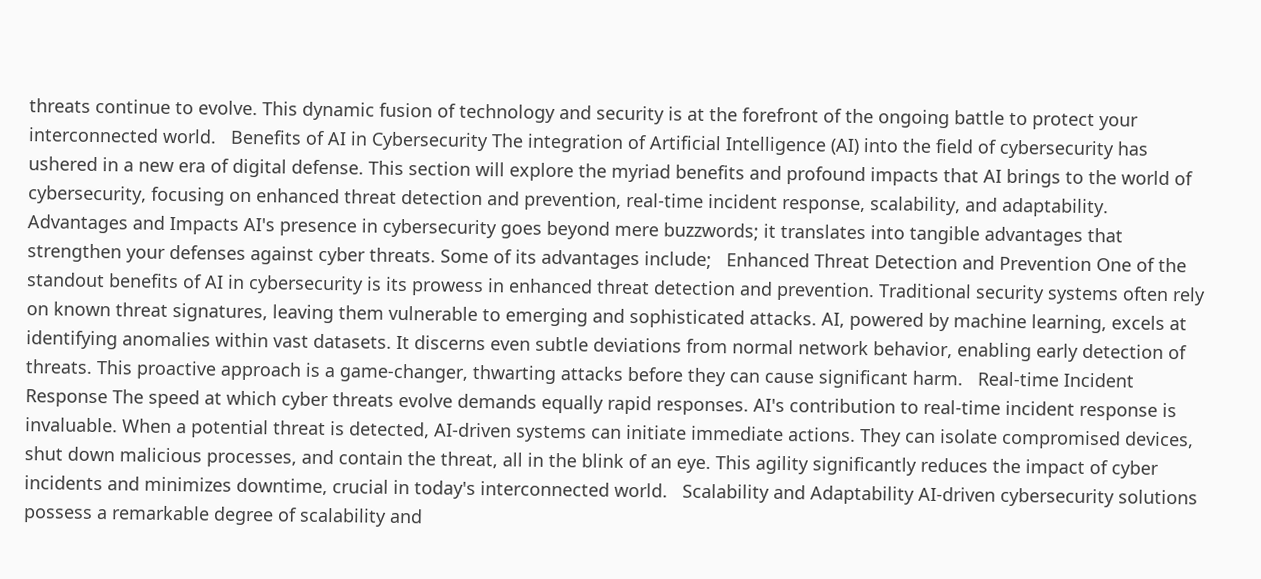threats continue to evolve. This dynamic fusion of technology and security is at the forefront of the ongoing battle to protect your interconnected world.   Benefits of AI in Cybersecurity The integration of Artificial Intelligence (AI) into the field of cybersecurity has ushered in a new era of digital defense. This section will explore the myriad benefits and profound impacts that AI brings to the world of cybersecurity, focusing on enhanced threat detection and prevention, real-time incident response, scalability, and adaptability.   Advantages and Impacts AI's presence in cybersecurity goes beyond mere buzzwords; it translates into tangible advantages that strengthen your defenses against cyber threats. Some of its advantages include;   Enhanced Threat Detection and Prevention One of the standout benefits of AI in cybersecurity is its prowess in enhanced threat detection and prevention. Traditional security systems often rely on known threat signatures, leaving them vulnerable to emerging and sophisticated attacks. AI, powered by machine learning, excels at identifying anomalies within vast datasets. It discerns even subtle deviations from normal network behavior, enabling early detection of threats. This proactive approach is a game-changer, thwarting attacks before they can cause significant harm.   Real-time Incident Response The speed at which cyber threats evolve demands equally rapid responses. AI's contribution to real-time incident response is invaluable. When a potential threat is detected, AI-driven systems can initiate immediate actions. They can isolate compromised devices, shut down malicious processes, and contain the threat, all in the blink of an eye. This agility significantly reduces the impact of cyber incidents and minimizes downtime, crucial in today's interconnected world.   Scalability and Adaptability AI-driven cybersecurity solutions possess a remarkable degree of scalability and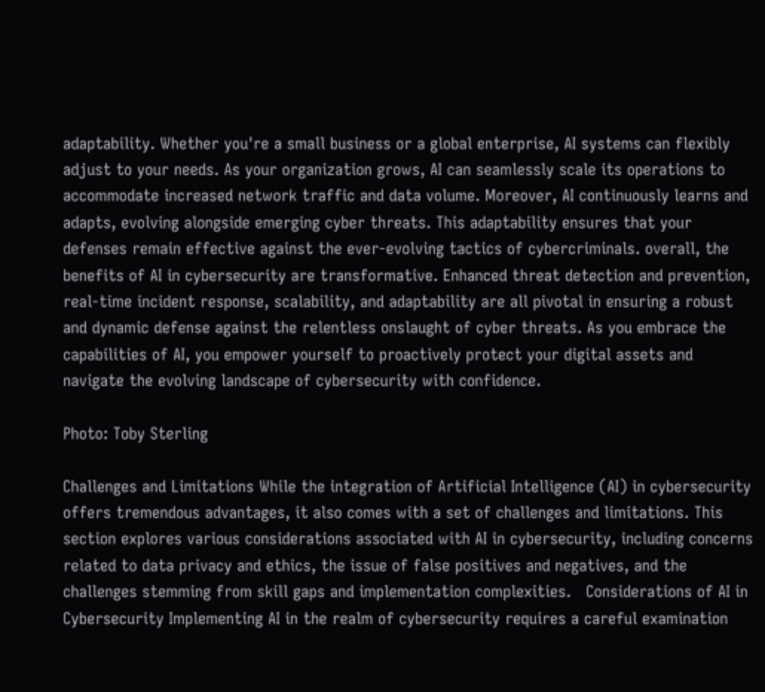adaptability. Whether you're a small business or a global enterprise, AI systems can flexibly adjust to your needs. As your organization grows, AI can seamlessly scale its operations to accommodate increased network traffic and data volume. Moreover, AI continuously learns and adapts, evolving alongside emerging cyber threats. This adaptability ensures that your defenses remain effective against the ever-evolving tactics of cybercriminals. overall, the benefits of AI in cybersecurity are transformative. Enhanced threat detection and prevention, real-time incident response, scalability, and adaptability are all pivotal in ensuring a robust and dynamic defense against the relentless onslaught of cyber threats. As you embrace the capabilities of AI, you empower yourself to proactively protect your digital assets and navigate the evolving landscape of cybersecurity with confidence.

Photo: Toby Sterling

Challenges and Limitations While the integration of Artificial Intelligence (AI) in cybersecurity offers tremendous advantages, it also comes with a set of challenges and limitations. This section explores various considerations associated with AI in cybersecurity, including concerns related to data privacy and ethics, the issue of false positives and negatives, and the challenges stemming from skill gaps and implementation complexities.   Considerations of AI in Cybersecurity Implementing AI in the realm of cybersecurity requires a careful examination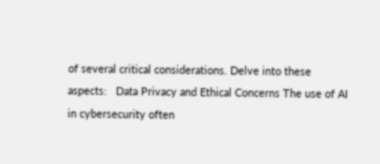of several critical considerations. Delve into these aspects:   Data Privacy and Ethical Concerns The use of AI in cybersecurity often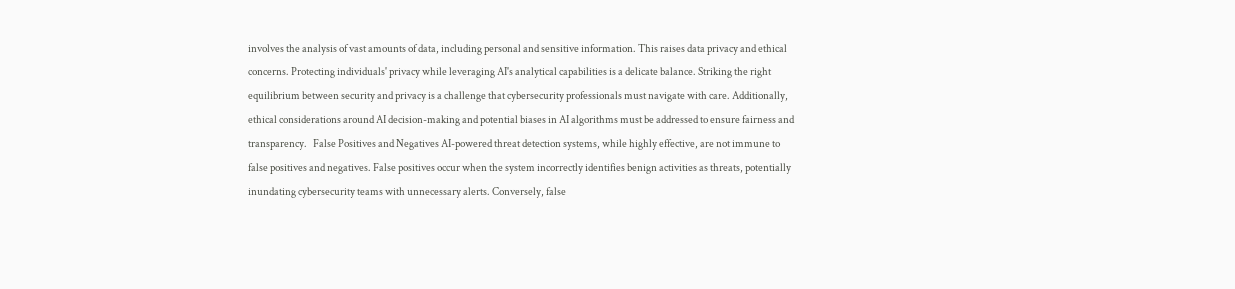involves the analysis of vast amounts of data, including personal and sensitive information. This raises data privacy and ethical concerns. Protecting individuals' privacy while leveraging AI's analytical capabilities is a delicate balance. Striking the right equilibrium between security and privacy is a challenge that cybersecurity professionals must navigate with care. Additionally, ethical considerations around AI decision-making and potential biases in AI algorithms must be addressed to ensure fairness and transparency.   False Positives and Negatives AI-powered threat detection systems, while highly effective, are not immune to false positives and negatives. False positives occur when the system incorrectly identifies benign activities as threats, potentially inundating cybersecurity teams with unnecessary alerts. Conversely, false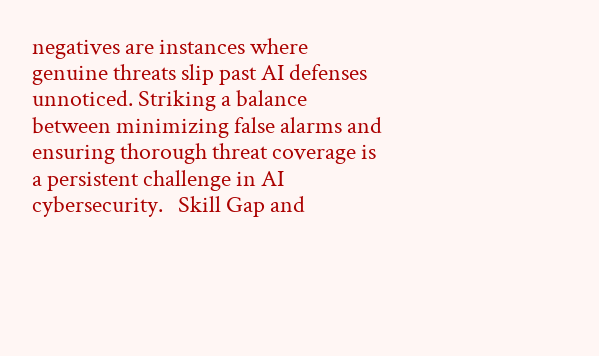negatives are instances where genuine threats slip past AI defenses unnoticed. Striking a balance between minimizing false alarms and ensuring thorough threat coverage is a persistent challenge in AI cybersecurity.   Skill Gap and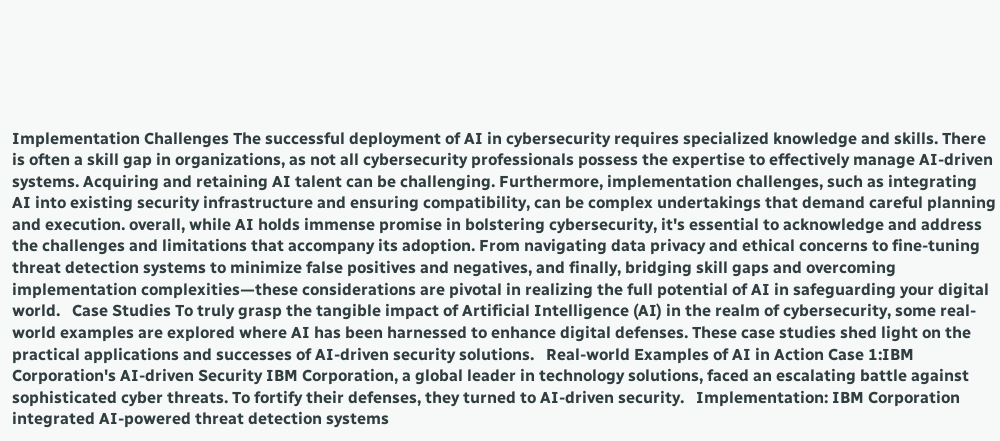Implementation Challenges The successful deployment of AI in cybersecurity requires specialized knowledge and skills. There is often a skill gap in organizations, as not all cybersecurity professionals possess the expertise to effectively manage AI-driven systems. Acquiring and retaining AI talent can be challenging. Furthermore, implementation challenges, such as integrating AI into existing security infrastructure and ensuring compatibility, can be complex undertakings that demand careful planning and execution. overall, while AI holds immense promise in bolstering cybersecurity, it's essential to acknowledge and address the challenges and limitations that accompany its adoption. From navigating data privacy and ethical concerns to fine-tuning threat detection systems to minimize false positives and negatives, and finally, bridging skill gaps and overcoming implementation complexities—these considerations are pivotal in realizing the full potential of AI in safeguarding your digital world.   Case Studies To truly grasp the tangible impact of Artificial Intelligence (AI) in the realm of cybersecurity, some real-world examples are explored where AI has been harnessed to enhance digital defenses. These case studies shed light on the practical applications and successes of AI-driven security solutions.   Real-world Examples of AI in Action Case 1:IBM Corporation's AI-driven Security IBM Corporation, a global leader in technology solutions, faced an escalating battle against sophisticated cyber threats. To fortify their defenses, they turned to AI-driven security.   Implementation: IBM Corporation integrated AI-powered threat detection systems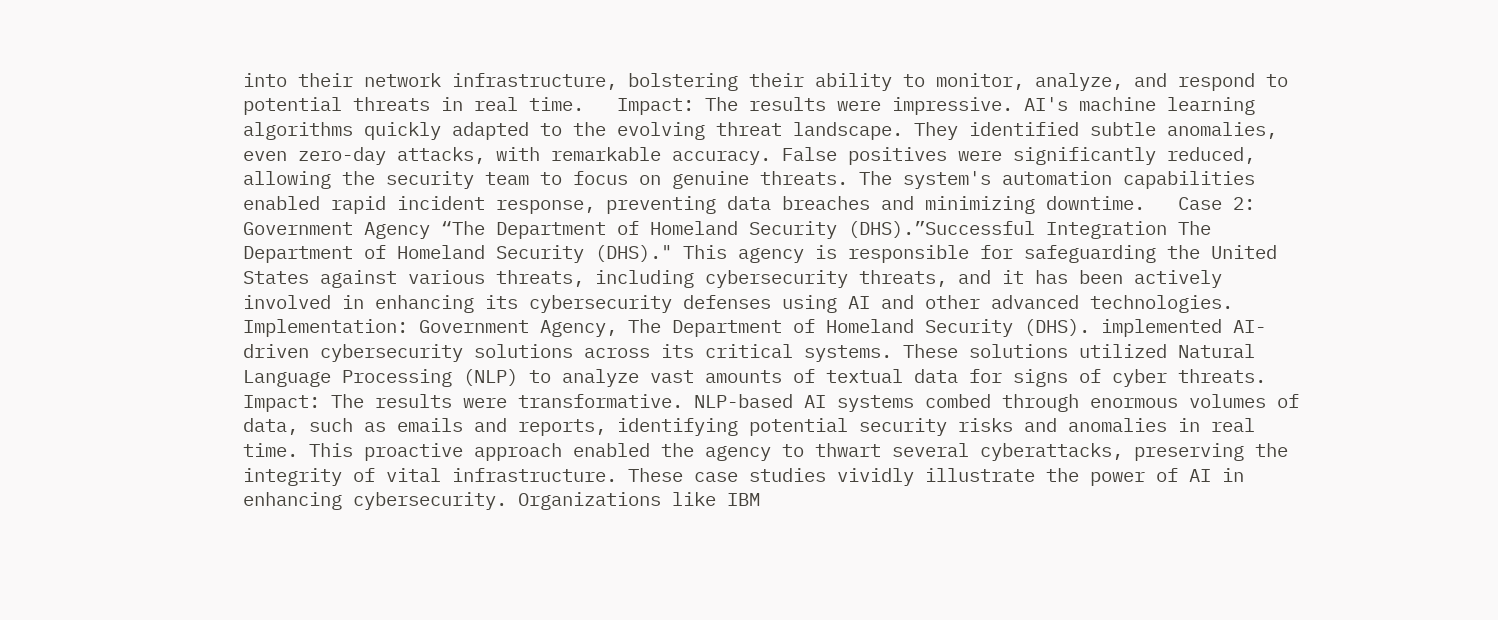into their network infrastructure, bolstering their ability to monitor, analyze, and respond to potential threats in real time.   Impact: The results were impressive. AI's machine learning algorithms quickly adapted to the evolving threat landscape. They identified subtle anomalies, even zero-day attacks, with remarkable accuracy. False positives were significantly reduced, allowing the security team to focus on genuine threats. The system's automation capabilities enabled rapid incident response, preventing data breaches and minimizing downtime.   Case 2: Government Agency “The Department of Homeland Security (DHS).”Successful Integration The Department of Homeland Security (DHS)." This agency is responsible for safeguarding the United States against various threats, including cybersecurity threats, and it has been actively involved in enhancing its cybersecurity defenses using AI and other advanced technologies. Implementation: Government Agency, The Department of Homeland Security (DHS). implemented AI-driven cybersecurity solutions across its critical systems. These solutions utilized Natural Language Processing (NLP) to analyze vast amounts of textual data for signs of cyber threats.   Impact: The results were transformative. NLP-based AI systems combed through enormous volumes of data, such as emails and reports, identifying potential security risks and anomalies in real time. This proactive approach enabled the agency to thwart several cyberattacks, preserving the integrity of vital infrastructure. These case studies vividly illustrate the power of AI in enhancing cybersecurity. Organizations like IBM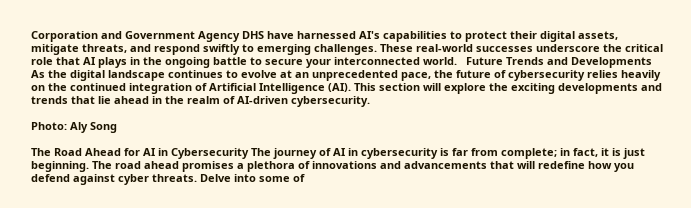Corporation and Government Agency DHS have harnessed AI's capabilities to protect their digital assets, mitigate threats, and respond swiftly to emerging challenges. These real-world successes underscore the critical role that AI plays in the ongoing battle to secure your interconnected world.   Future Trends and Developments As the digital landscape continues to evolve at an unprecedented pace, the future of cybersecurity relies heavily on the continued integration of Artificial Intelligence (AI). This section will explore the exciting developments and trends that lie ahead in the realm of AI-driven cybersecurity.

Photo: Aly Song

The Road Ahead for AI in Cybersecurity The journey of AI in cybersecurity is far from complete; in fact, it is just beginning. The road ahead promises a plethora of innovations and advancements that will redefine how you defend against cyber threats. Delve into some of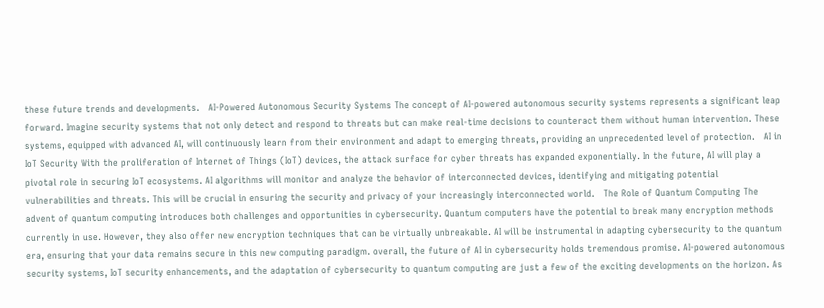these future trends and developments.   AI-Powered Autonomous Security Systems The concept of AI-powered autonomous security systems represents a significant leap forward. Imagine security systems that not only detect and respond to threats but can make real-time decisions to counteract them without human intervention. These systems, equipped with advanced AI, will continuously learn from their environment and adapt to emerging threats, providing an unprecedented level of protection.   AI in IoT Security With the proliferation of Internet of Things (IoT) devices, the attack surface for cyber threats has expanded exponentially. In the future, AI will play a pivotal role in securing IoT ecosystems. AI algorithms will monitor and analyze the behavior of interconnected devices, identifying and mitigating potential vulnerabilities and threats. This will be crucial in ensuring the security and privacy of your increasingly interconnected world.   The Role of Quantum Computing The advent of quantum computing introduces both challenges and opportunities in cybersecurity. Quantum computers have the potential to break many encryption methods currently in use. However, they also offer new encryption techniques that can be virtually unbreakable. AI will be instrumental in adapting cybersecurity to the quantum era, ensuring that your data remains secure in this new computing paradigm. overall, the future of AI in cybersecurity holds tremendous promise. AI-powered autonomous security systems, IoT security enhancements, and the adaptation of cybersecurity to quantum computing are just a few of the exciting developments on the horizon. As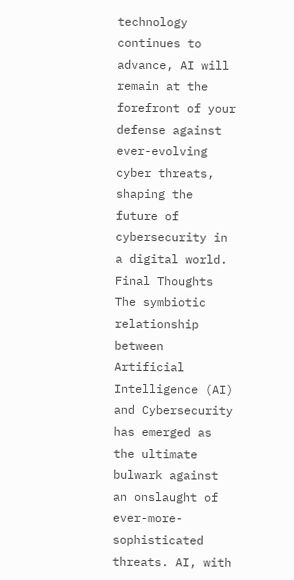technology continues to advance, AI will remain at the forefront of your defense against ever-evolving cyber threats, shaping the future of cybersecurity in a digital world.   Final Thoughts The symbiotic relationship between Artificial Intelligence (AI) and Cybersecurity has emerged as the ultimate bulwark against an onslaught of ever-more-sophisticated threats. AI, with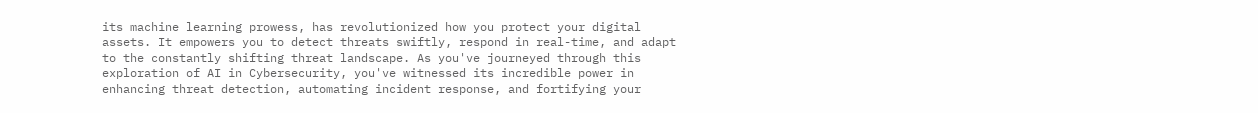its machine learning prowess, has revolutionized how you protect your digital assets. It empowers you to detect threats swiftly, respond in real-time, and adapt to the constantly shifting threat landscape. As you've journeyed through this exploration of AI in Cybersecurity, you've witnessed its incredible power in enhancing threat detection, automating incident response, and fortifying your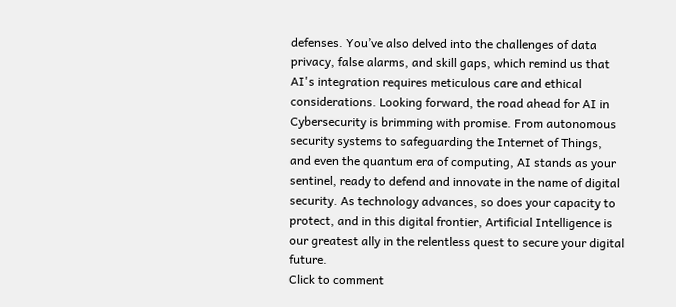defenses. You’ve also delved into the challenges of data privacy, false alarms, and skill gaps, which remind us that AI's integration requires meticulous care and ethical considerations. Looking forward, the road ahead for AI in Cybersecurity is brimming with promise. From autonomous security systems to safeguarding the Internet of Things, and even the quantum era of computing, AI stands as your sentinel, ready to defend and innovate in the name of digital security. As technology advances, so does your capacity to protect, and in this digital frontier, Artificial Intelligence is our greatest ally in the relentless quest to secure your digital future.
Click to comment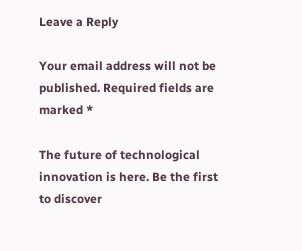Leave a Reply

Your email address will not be published. Required fields are marked *

The future of technological innovation is here. Be the first to discover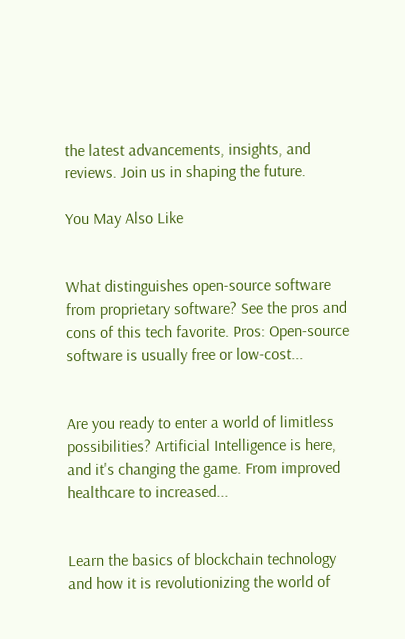the latest advancements, insights, and reviews. Join us in shaping the future.

You May Also Like


What distinguishes open-source software from proprietary software? See the pros and cons of this tech favorite. Pros: Open-source software is usually free or low-cost...


Are you ready to enter a world of limitless possibilities? Artificial Intelligence is here, and it's changing the game. From improved healthcare to increased...


Learn the basics of blockchain technology and how it is revolutionizing the world of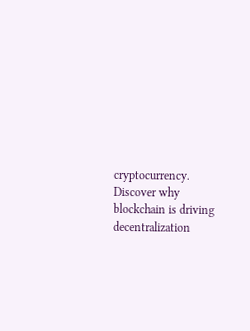cryptocurrency. Discover why blockchain is driving decentralization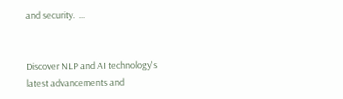and security.  ...


Discover NLP and AI technology's latest advancements and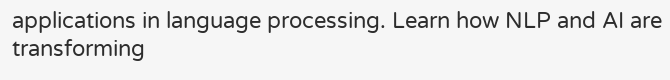applications in language processing. Learn how NLP and AI are transforming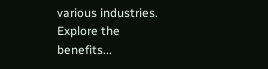various industries. Explore the benefits...